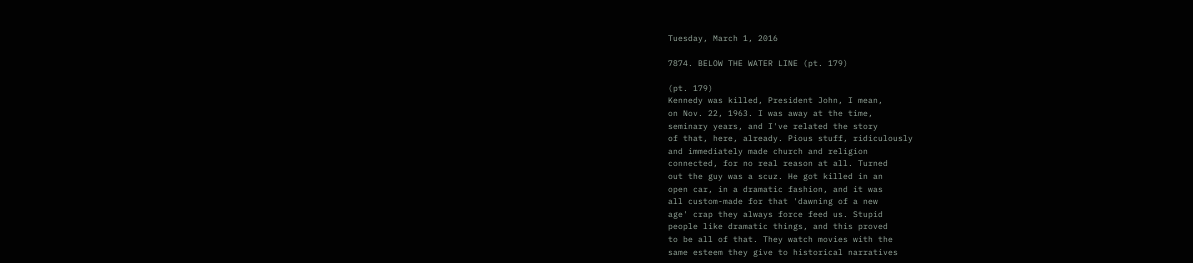Tuesday, March 1, 2016

7874. BELOW THE WATER LINE (pt. 179)

(pt. 179)
Kennedy was killed, President John, I mean,
on Nov. 22, 1963. I was away at the time,
seminary years, and I've related the story
of that, here, already. Pious stuff, ridiculously
and immediately made church and religion
connected, for no real reason at all. Turned
out the guy was a scuz. He got killed in an
open car, in a dramatic fashion, and it was
all custom-made for that 'dawning of a new
age' crap they always force feed us. Stupid
people like dramatic things, and this proved
to be all of that. They watch movies with the
same esteem they give to historical narratives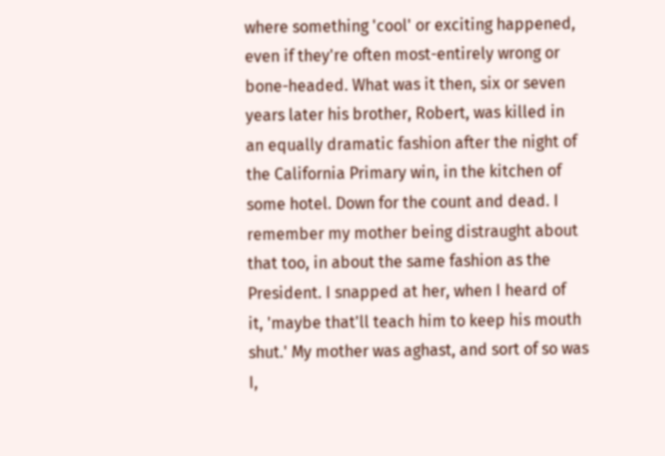where something 'cool' or exciting happened,
even if they're often most-entirely wrong or
bone-headed. What was it then, six or seven
years later his brother, Robert, was killed in
an equally dramatic fashion after the night of
the California Primary win, in the kitchen of
some hotel. Down for the count and dead. I
remember my mother being distraught about
that too, in about the same fashion as the
President. I snapped at her, when I heard of
it, 'maybe that'll teach him to keep his mouth
shut.' My mother was aghast, and sort of so was
I,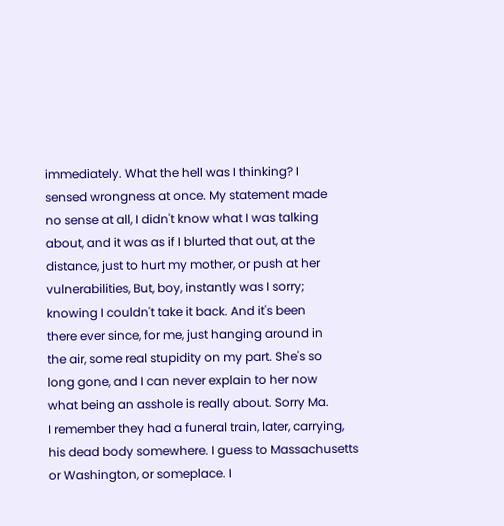immediately. What the hell was I thinking? I
sensed wrongness at once. My statement made
no sense at all, I didn't know what I was talking
about, and it was as if I blurted that out, at the
distance, just to hurt my mother, or push at her
vulnerabilities, But, boy, instantly was I sorry;
knowing I couldn't take it back. And it's been
there ever since, for me, just hanging around in
the air, some real stupidity on my part. She's so
long gone, and I can never explain to her now
what being an asshole is really about. Sorry Ma.
I remember they had a funeral train, later, carrying,
his dead body somewhere. I guess to Massachusetts
or Washington, or someplace. I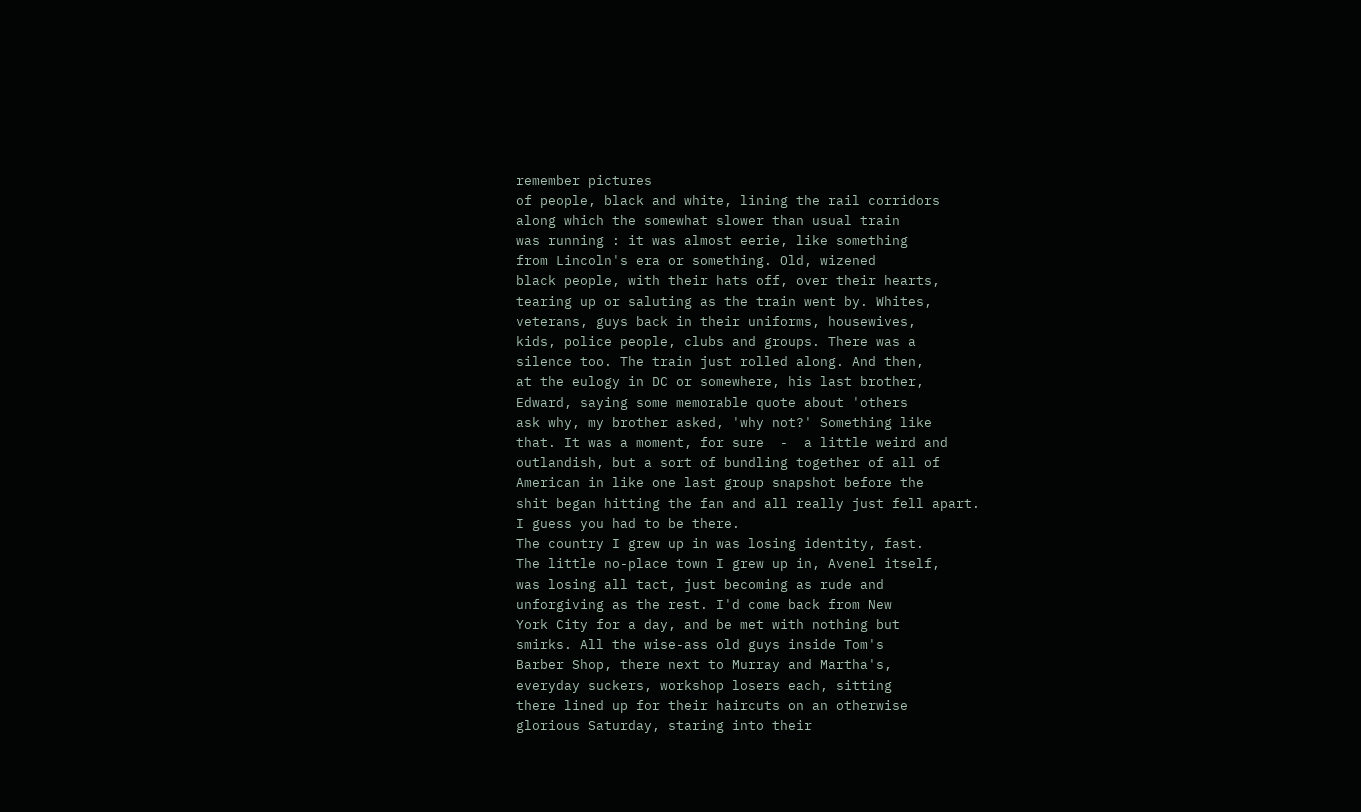remember pictures
of people, black and white, lining the rail corridors
along which the somewhat slower than usual train
was running : it was almost eerie, like something
from Lincoln's era or something. Old, wizened
black people, with their hats off, over their hearts,
tearing up or saluting as the train went by. Whites,
veterans, guys back in their uniforms, housewives,
kids, police people, clubs and groups. There was a
silence too. The train just rolled along. And then,
at the eulogy in DC or somewhere, his last brother,
Edward, saying some memorable quote about 'others
ask why, my brother asked, 'why not?' Something like
that. It was a moment, for sure  -  a little weird and
outlandish, but a sort of bundling together of all of
American in like one last group snapshot before the
shit began hitting the fan and all really just fell apart.
I guess you had to be there.
The country I grew up in was losing identity, fast.
The little no-place town I grew up in, Avenel itself,
was losing all tact, just becoming as rude and
unforgiving as the rest. I'd come back from New
York City for a day, and be met with nothing but
smirks. All the wise-ass old guys inside Tom's
Barber Shop, there next to Murray and Martha's,
everyday suckers, workshop losers each, sitting
there lined up for their haircuts on an otherwise
glorious Saturday, staring into their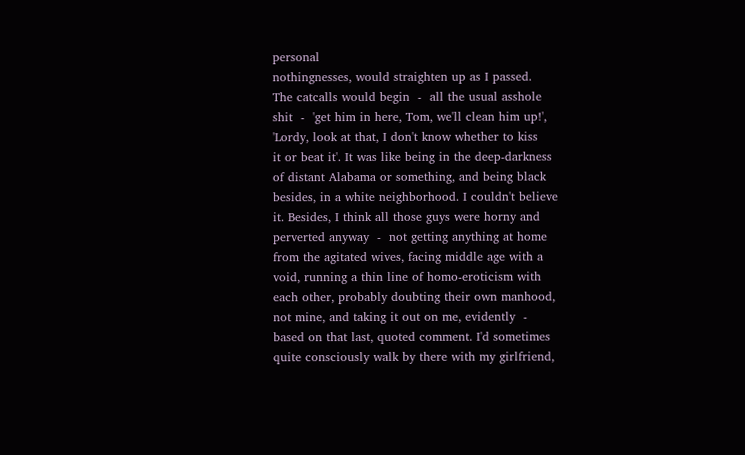personal
nothingnesses, would straighten up as I passed.
The catcalls would begin  -  all the usual asshole
shit  -  'get him in here, Tom, we'll clean him up!',
'Lordy, look at that, I don't know whether to kiss
it or beat it'. It was like being in the deep-darkness
of distant Alabama or something, and being black
besides, in a white neighborhood. I couldn't believe
it. Besides, I think all those guys were horny and
perverted anyway  -  not getting anything at home
from the agitated wives, facing middle age with a
void, running a thin line of homo-eroticism with
each other, probably doubting their own manhood,
not mine, and taking it out on me, evidently  -
based on that last, quoted comment. I'd sometimes
quite consciously walk by there with my girlfriend,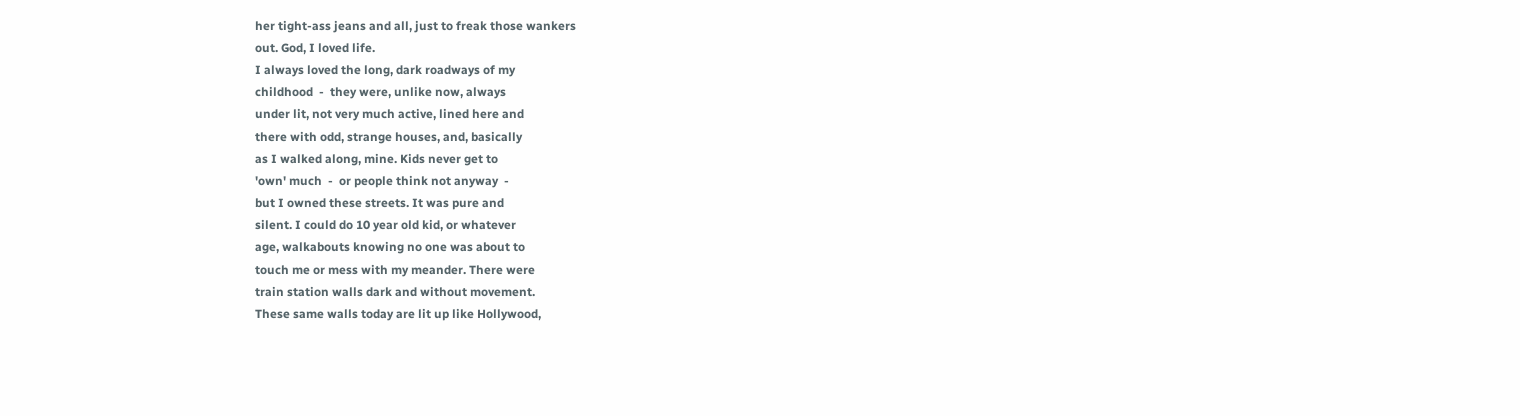her tight-ass jeans and all, just to freak those wankers
out. God, I loved life.
I always loved the long, dark roadways of my
childhood  -  they were, unlike now, always
under lit, not very much active, lined here and
there with odd, strange houses, and, basically
as I walked along, mine. Kids never get to
'own' much  -  or people think not anyway  -
but I owned these streets. It was pure and
silent. I could do 10 year old kid, or whatever
age, walkabouts knowing no one was about to
touch me or mess with my meander. There were
train station walls dark and without movement.
These same walls today are lit up like Hollywood,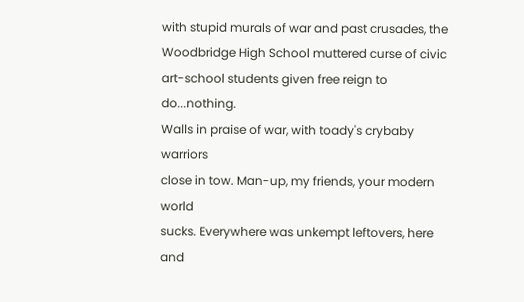with stupid murals of war and past crusades, the
Woodbridge High School muttered curse of civic
art-school students given free reign to do...nothing.
Walls in praise of war, with toady's crybaby warriors
close in tow. Man-up, my friends, your modern world
sucks. Everywhere was unkempt leftovers, here and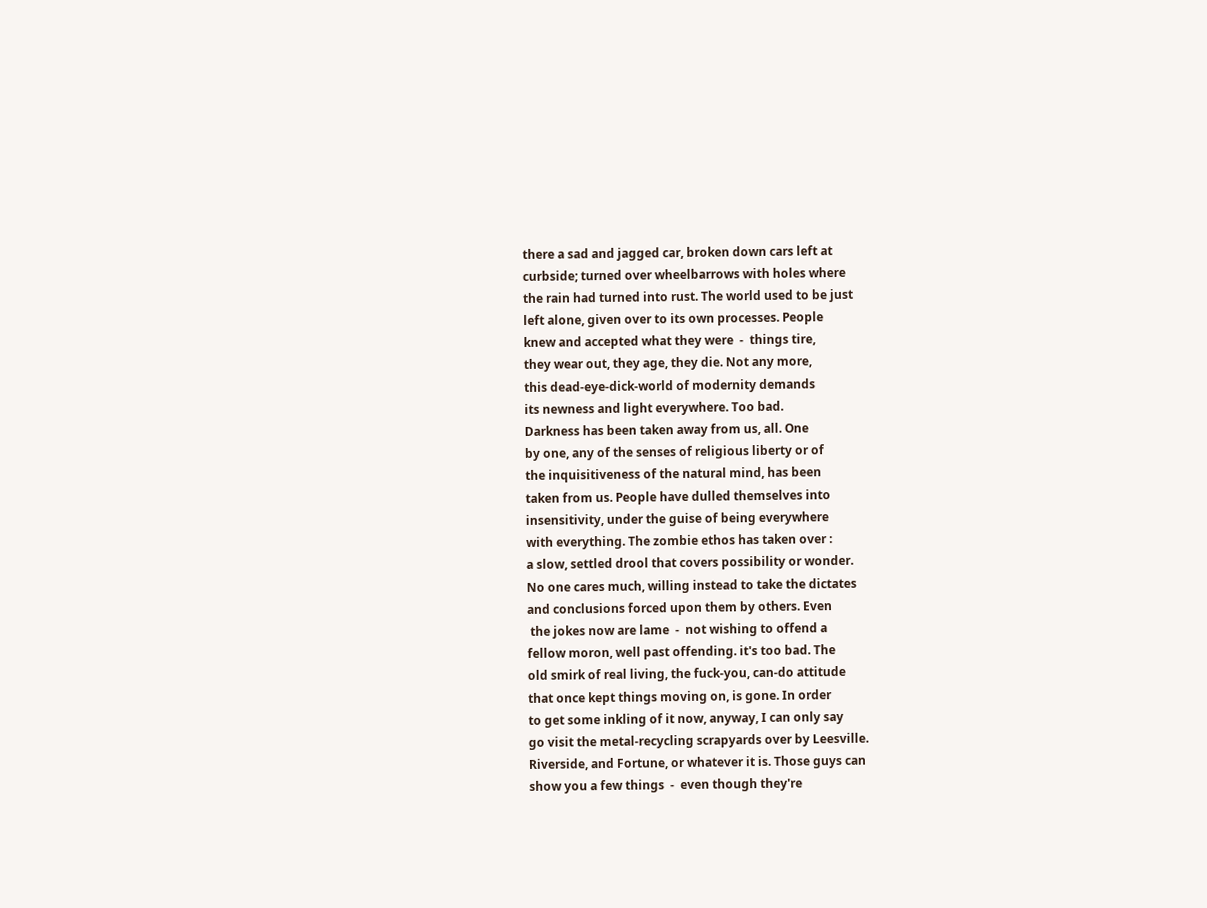there a sad and jagged car, broken down cars left at
curbside; turned over wheelbarrows with holes where
the rain had turned into rust. The world used to be just
left alone, given over to its own processes. People
knew and accepted what they were  -  things tire,
they wear out, they age, they die. Not any more,
this dead-eye-dick-world of modernity demands
its newness and light everywhere. Too bad.
Darkness has been taken away from us, all. One
by one, any of the senses of religious liberty or of
the inquisitiveness of the natural mind, has been
taken from us. People have dulled themselves into
insensitivity, under the guise of being everywhere
with everything. The zombie ethos has taken over :
a slow, settled drool that covers possibility or wonder.
No one cares much, willing instead to take the dictates
and conclusions forced upon them by others. Even
 the jokes now are lame  -  not wishing to offend a
fellow moron, well past offending. it's too bad. The
old smirk of real living, the fuck-you, can-do attitude
that once kept things moving on, is gone. In order
to get some inkling of it now, anyway, I can only say
go visit the metal-recycling scrapyards over by Leesville.
Riverside, and Fortune, or whatever it is. Those guys can
show you a few things  -  even though they're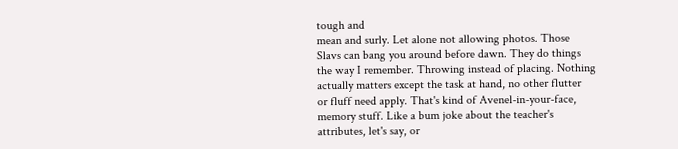tough and
mean and surly. Let alone not allowing photos. Those
Slavs can bang you around before dawn. They do things
the way I remember. Throwing instead of placing. Nothing
actually matters except the task at hand, no other flutter
or fluff need apply. That's kind of Avenel-in-your-face,
memory stuff. Like a bum joke about the teacher's
attributes, let's say, or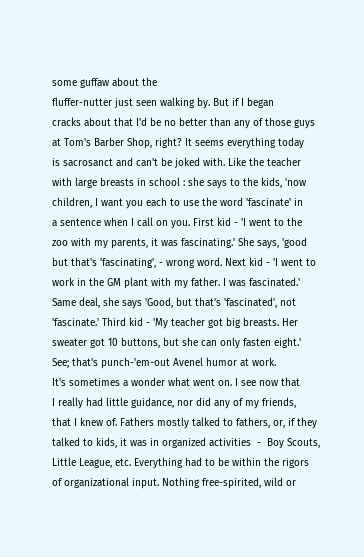some guffaw about the
fluffer-nutter just seen walking by. But if I began
cracks about that I'd be no better than any of those guys
at Tom's Barber Shop, right? It seems everything today
is sacrosanct and can't be joked with. Like the teacher
with large breasts in school : she says to the kids, 'now
children, I want you each to use the word 'fascinate' in
a sentence when I call on you. First kid - 'I went to the
zoo with my parents, it was fascinating.' She says, 'good
but that's 'fascinating', - wrong word. Next kid - 'I went to
work in the GM plant with my father. I was fascinated.'
Same deal, she says 'Good, but that's 'fascinated', not
'fascinate.' Third kid - 'My teacher got big breasts. Her
sweater got 10 buttons, but she can only fasten eight.'
See; that's punch-'em-out Avenel humor at work.
It's sometimes a wonder what went on. I see now that
I really had little guidance, nor did any of my friends,
that I knew of. Fathers mostly talked to fathers, or, if they
talked to kids, it was in organized activities  -  Boy Scouts,
Little League, etc. Everything had to be within the rigors
of organizational input. Nothing free-spirited, wild or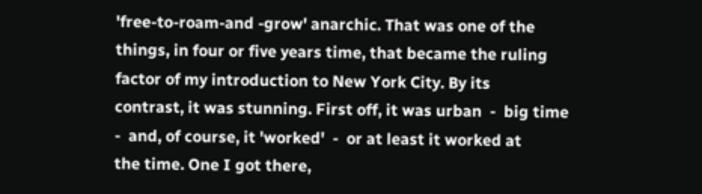'free-to-roam-and -grow' anarchic. That was one of the
things, in four or five years time, that became the ruling
factor of my introduction to New York City. By its
contrast, it was stunning. First off, it was urban  -  big time
-  and, of course, it 'worked'  -  or at least it worked at
the time. One I got there,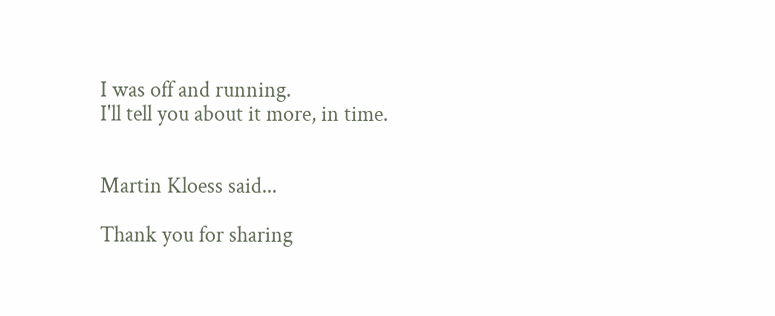I was off and running.
I'll tell you about it more, in time.


Martin Kloess said...

Thank you for sharing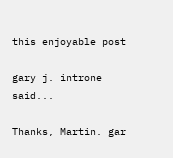this enjoyable post

gary j. introne said...

Thanks, Martin. gar